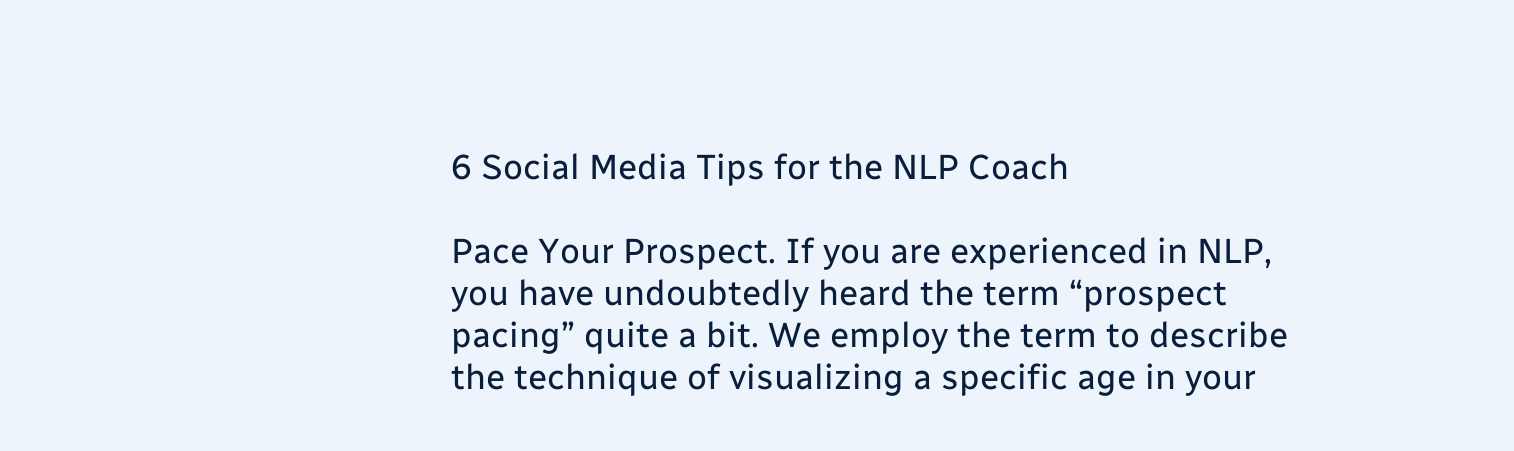6 Social Media Tips for the NLP Coach

Pace Your Prospect. If you are experienced in NLP, you have undoubtedly heard the term “prospect pacing” quite a bit. We employ the term to describe the technique of visualizing a specific age in your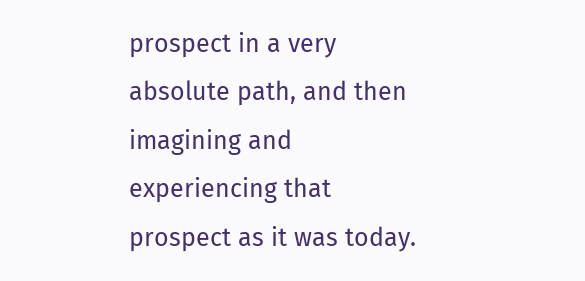prospect in a very absolute path, and then imagining and experiencing that prospect as it was today.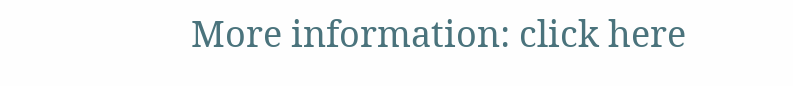More information: click here